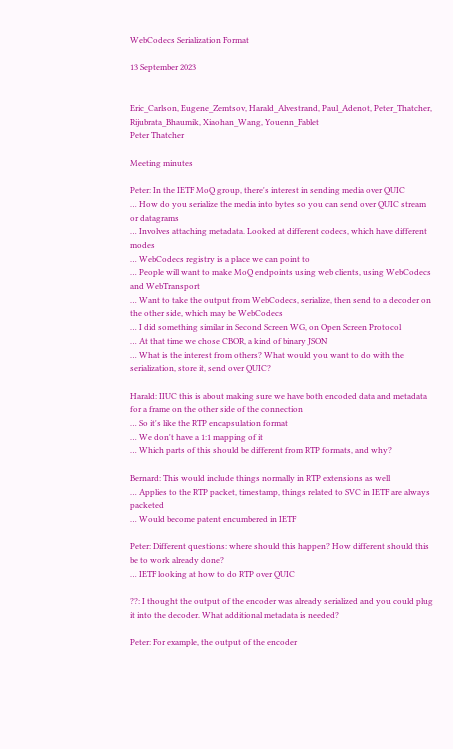WebCodecs Serialization Format

13 September 2023


Eric_Carlson, Eugene_Zemtsov, Harald_Alvestrand, Paul_Adenot, Peter_Thatcher, Rijubrata_Bhaumik, Xiaohan_Wang, Youenn_Fablet
Peter Thatcher

Meeting minutes

Peter: In the IETF MoQ group, there's interest in sending media over QUIC
… How do you serialize the media into bytes so you can send over QUIC stream or datagrams
… Involves attaching metadata. Looked at different codecs, which have different modes
… WebCodecs registry is a place we can point to
… People will want to make MoQ endpoints using web clients, using WebCodecs and WebTransport
… Want to take the output from WebCodecs, serialize, then send to a decoder on the other side, which may be WebCodecs
… I did something similar in Second Screen WG, on Open Screen Protocol
… At that time we chose CBOR, a kind of binary JSON
… What is the interest from others? What would you want to do with the serialization, store it, send over QUIC?

Harald: IIUC this is about making sure we have both encoded data and metadata for a frame on the other side of the connection
… So it's like the RTP encapsulation format
… We don't have a 1:1 mapping of it
… Which parts of this should be different from RTP formats, and why?

Bernard: This would include things normally in RTP extensions as well
… Applies to the RTP packet, timestamp, things related to SVC in IETF are always packeted
… Would become patent encumbered in IETF

Peter: Different questions: where should this happen? How different should this be to work already done?
… IETF looking at how to do RTP over QUIC

??: I thought the output of the encoder was already serialized and you could plug it into the decoder. What additional metadata is needed?

Peter: For example, the output of the encoder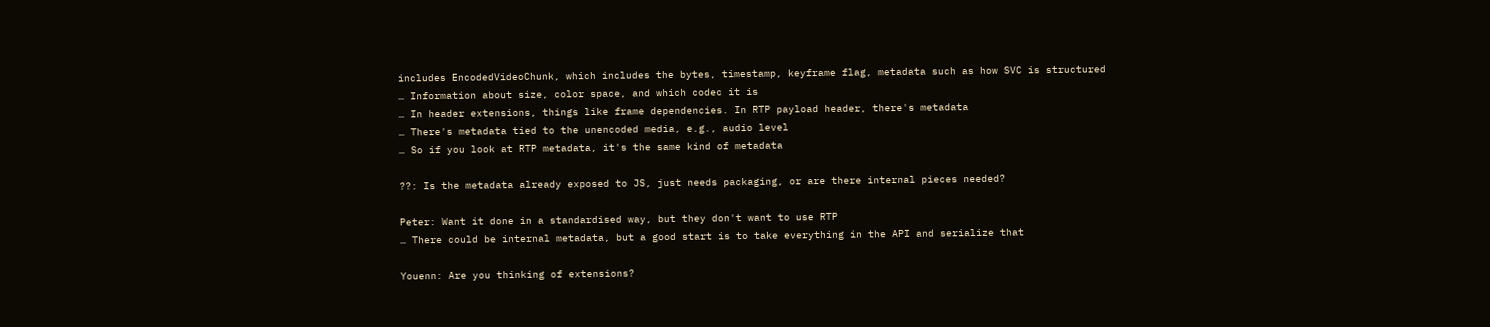includes EncodedVideoChunk, which includes the bytes, timestamp, keyframe flag, metadata such as how SVC is structured
… Information about size, color space, and which codec it is
… In header extensions, things like frame dependencies. In RTP payload header, there's metadata
… There's metadata tied to the unencoded media, e.g., audio level
… So if you look at RTP metadata, it's the same kind of metadata

??: Is the metadata already exposed to JS, just needs packaging, or are there internal pieces needed?

Peter: Want it done in a standardised way, but they don't want to use RTP
… There could be internal metadata, but a good start is to take everything in the API and serialize that

Youenn: Are you thinking of extensions?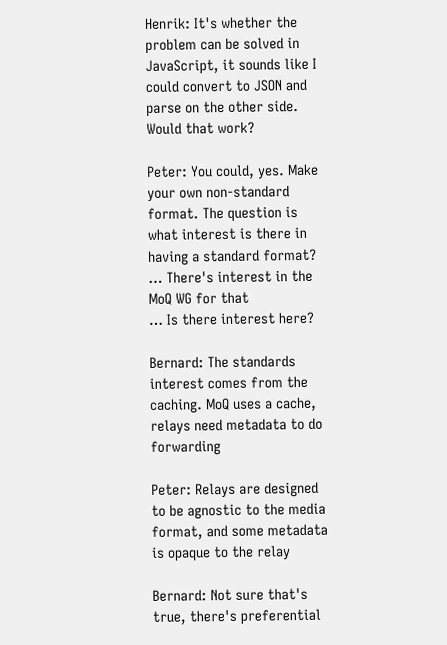Henrik: It's whether the problem can be solved in JavaScript, it sounds like I could convert to JSON and parse on the other side. Would that work?

Peter: You could, yes. Make your own non-standard format. The question is what interest is there in having a standard format?
… There's interest in the MoQ WG for that
… Is there interest here?

Bernard: The standards interest comes from the caching. MoQ uses a cache, relays need metadata to do forwarding

Peter: Relays are designed to be agnostic to the media format, and some metadata is opaque to the relay

Bernard: Not sure that's true, there's preferential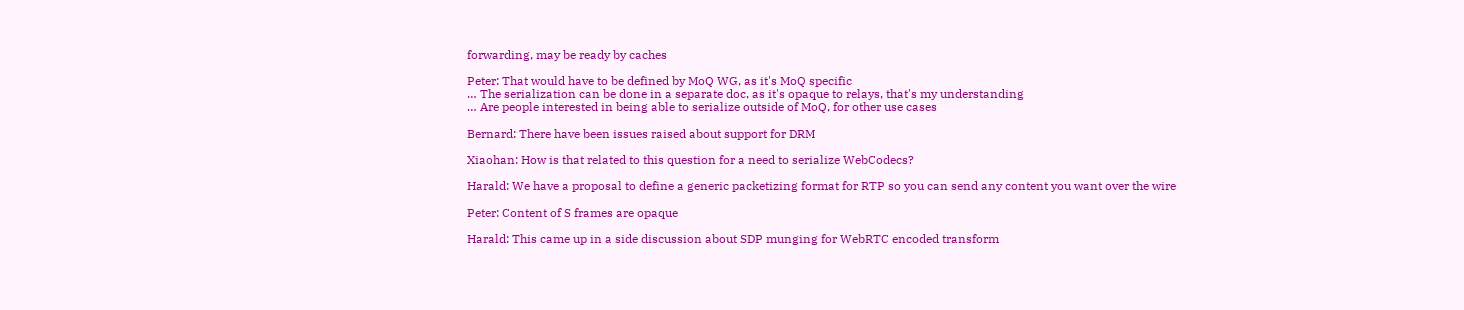forwarding, may be ready by caches

Peter: That would have to be defined by MoQ WG, as it's MoQ specific
… The serialization can be done in a separate doc, as it's opaque to relays, that's my understanding
… Are people interested in being able to serialize outside of MoQ, for other use cases

Bernard: There have been issues raised about support for DRM

Xiaohan: How is that related to this question for a need to serialize WebCodecs?

Harald: We have a proposal to define a generic packetizing format for RTP so you can send any content you want over the wire

Peter: Content of S frames are opaque

Harald: This came up in a side discussion about SDP munging for WebRTC encoded transform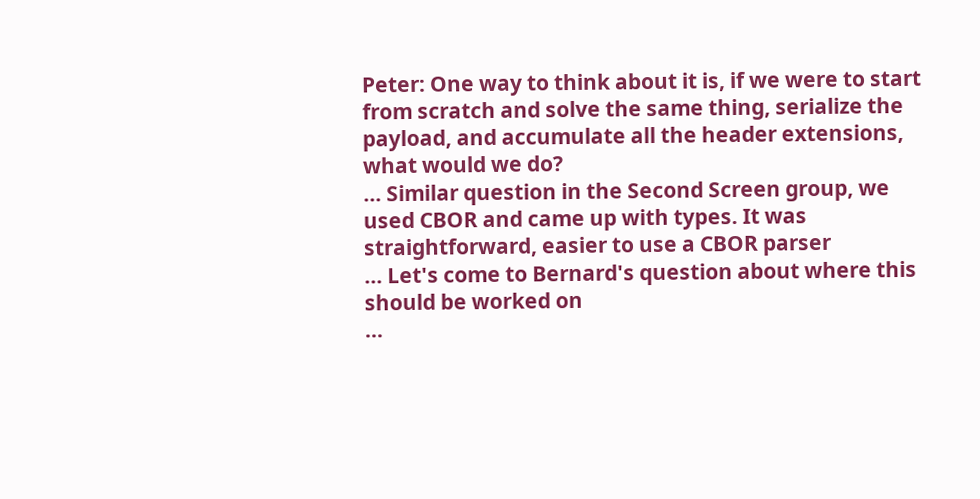Peter: One way to think about it is, if we were to start from scratch and solve the same thing, serialize the payload, and accumulate all the header extensions, what would we do?
… Similar question in the Second Screen group, we used CBOR and came up with types. It was straightforward, easier to use a CBOR parser
… Let's come to Bernard's question about where this should be worked on
…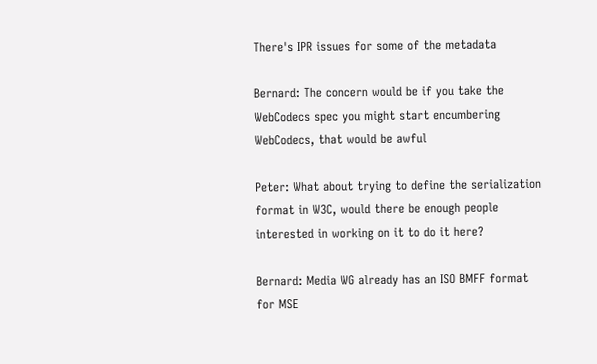There's IPR issues for some of the metadata

Bernard: The concern would be if you take the WebCodecs spec you might start encumbering WebCodecs, that would be awful

Peter: What about trying to define the serialization format in W3C, would there be enough people interested in working on it to do it here?

Bernard: Media WG already has an ISO BMFF format for MSE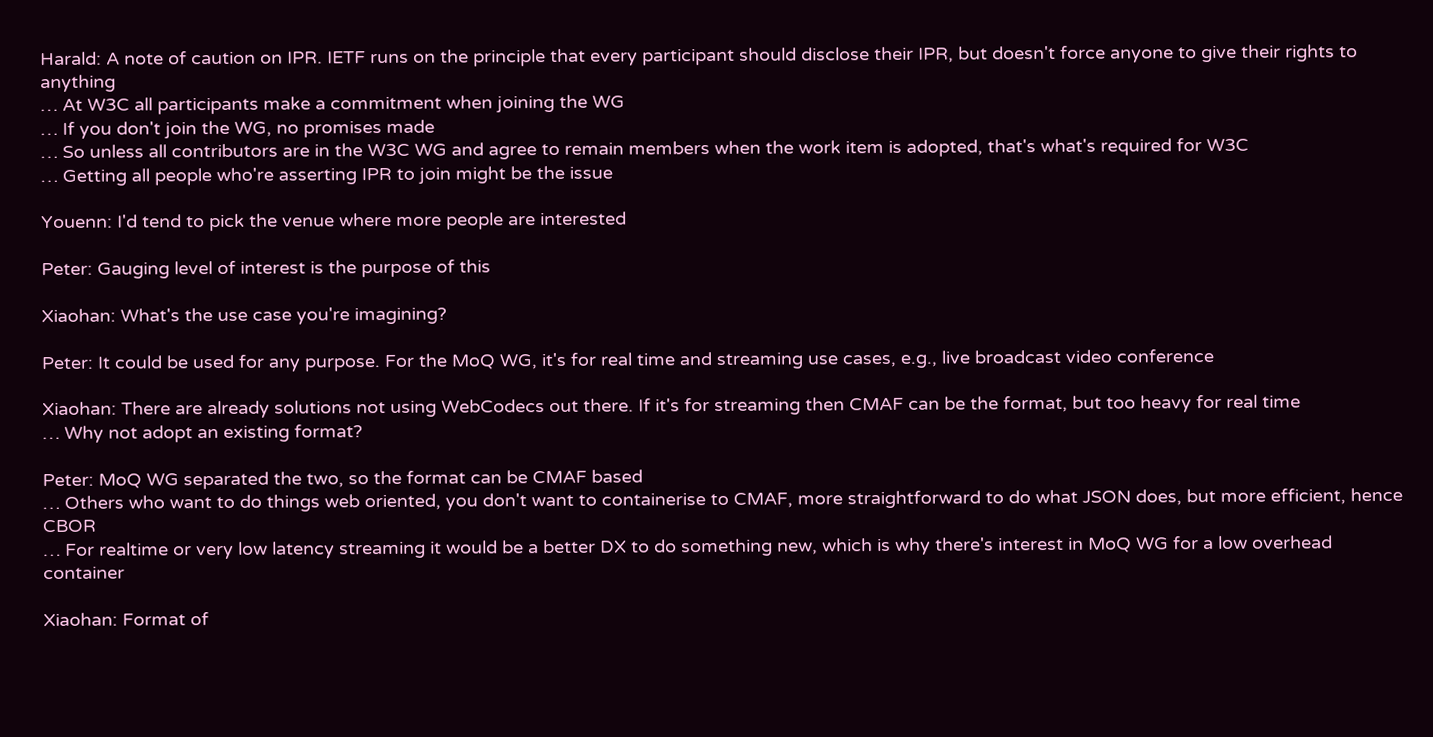Harald: A note of caution on IPR. IETF runs on the principle that every participant should disclose their IPR, but doesn't force anyone to give their rights to anything
… At W3C all participants make a commitment when joining the WG
… If you don't join the WG, no promises made
… So unless all contributors are in the W3C WG and agree to remain members when the work item is adopted, that's what's required for W3C
… Getting all people who're asserting IPR to join might be the issue

Youenn: I'd tend to pick the venue where more people are interested

Peter: Gauging level of interest is the purpose of this

Xiaohan: What's the use case you're imagining?

Peter: It could be used for any purpose. For the MoQ WG, it's for real time and streaming use cases, e.g., live broadcast video conference

Xiaohan: There are already solutions not using WebCodecs out there. If it's for streaming then CMAF can be the format, but too heavy for real time
… Why not adopt an existing format?

Peter: MoQ WG separated the two, so the format can be CMAF based
… Others who want to do things web oriented, you don't want to containerise to CMAF, more straightforward to do what JSON does, but more efficient, hence CBOR
… For realtime or very low latency streaming it would be a better DX to do something new, which is why there's interest in MoQ WG for a low overhead container

Xiaohan: Format of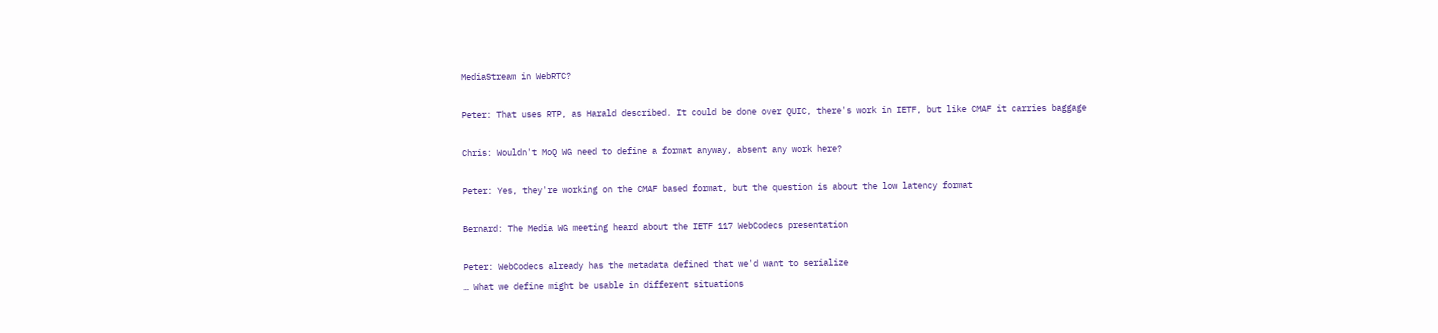MediaStream in WebRTC?

Peter: That uses RTP, as Harald described. It could be done over QUIC, there's work in IETF, but like CMAF it carries baggage

Chris: Wouldn't MoQ WG need to define a format anyway, absent any work here?

Peter: Yes, they're working on the CMAF based format, but the question is about the low latency format

Bernard: The Media WG meeting heard about the IETF 117 WebCodecs presentation

Peter: WebCodecs already has the metadata defined that we'd want to serialize
… What we define might be usable in different situations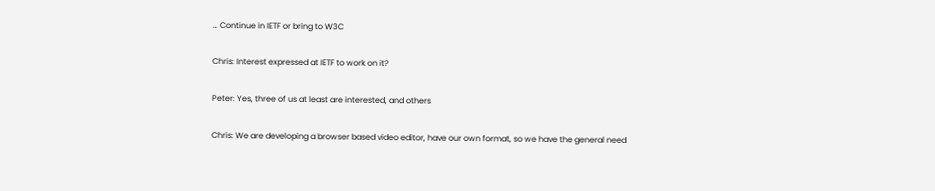… Continue in IETF or bring to W3C

Chris: Interest expressed at IETF to work on it?

Peter: Yes, three of us at least are interested, and others

Chris: We are developing a browser based video editor, have our own format, so we have the general need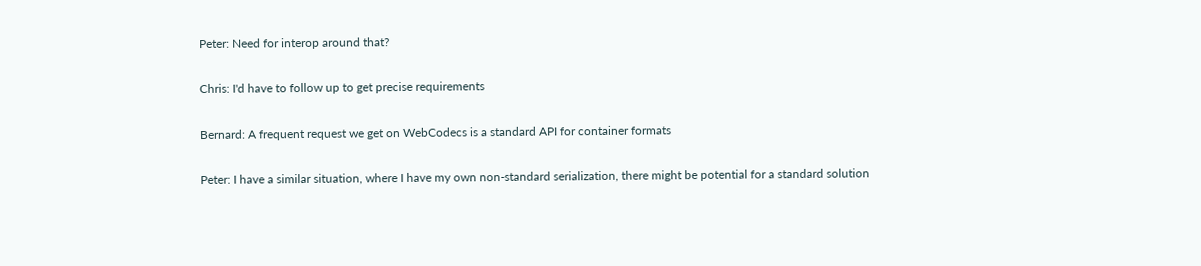Peter: Need for interop around that?

Chris: I'd have to follow up to get precise requirements

Bernard: A frequent request we get on WebCodecs is a standard API for container formats

Peter: I have a similar situation, where I have my own non-standard serialization, there might be potential for a standard solution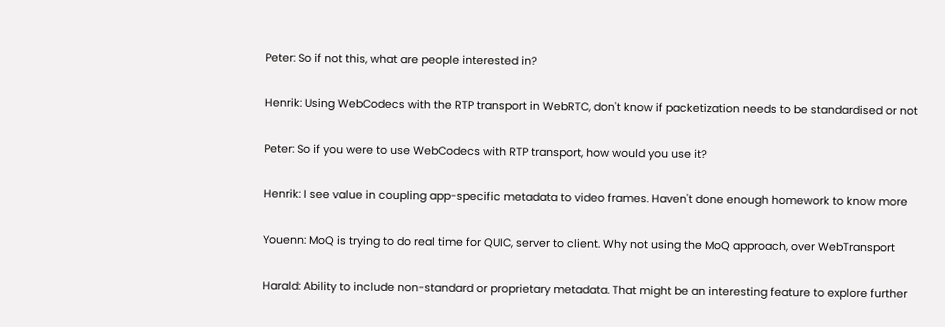Peter: So if not this, what are people interested in?

Henrik: Using WebCodecs with the RTP transport in WebRTC, don't know if packetization needs to be standardised or not

Peter: So if you were to use WebCodecs with RTP transport, how would you use it?

Henrik: I see value in coupling app-specific metadata to video frames. Haven't done enough homework to know more

Youenn: MoQ is trying to do real time for QUIC, server to client. Why not using the MoQ approach, over WebTransport

Harald: Ability to include non-standard or proprietary metadata. That might be an interesting feature to explore further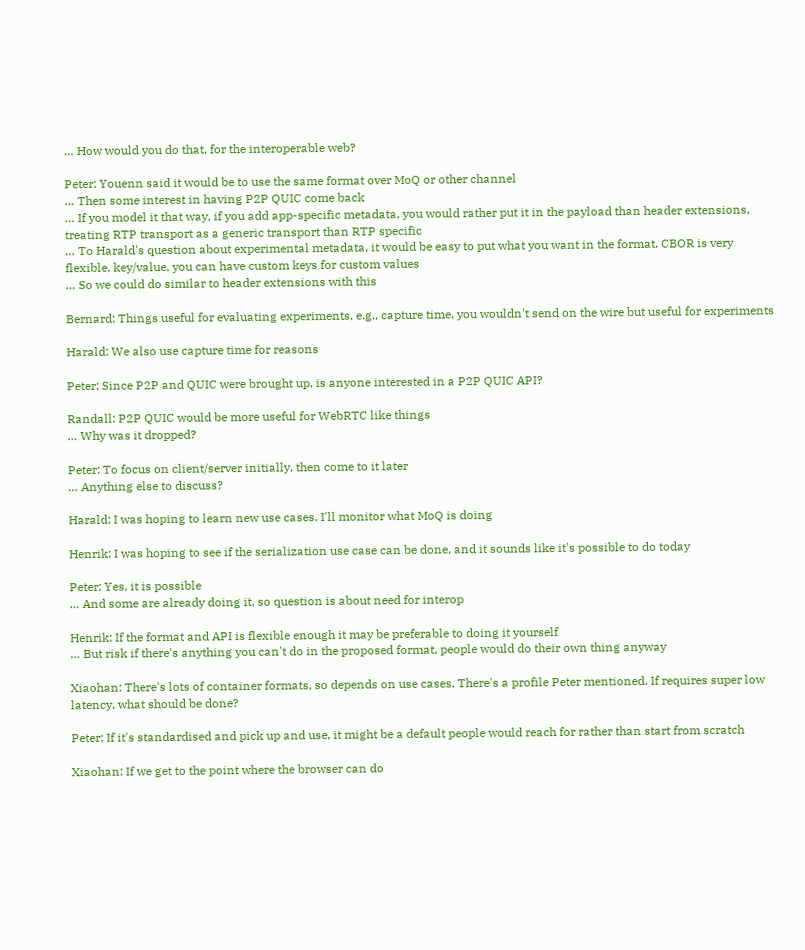… How would you do that, for the interoperable web?

Peter: Youenn said it would be to use the same format over MoQ or other channel
… Then some interest in having P2P QUIC come back
… If you model it that way, if you add app-specific metadata, you would rather put it in the payload than header extensions, treating RTP transport as a generic transport than RTP specific
… To Harald's question about experimental metadata, it would be easy to put what you want in the format. CBOR is very flexible, key/value, you can have custom keys for custom values
… So we could do similar to header extensions with this

Bernard: Things useful for evaluating experiments, e.g., capture time, you wouldn't send on the wire but useful for experiments

Harald: We also use capture time for reasons

Peter: Since P2P and QUIC were brought up, is anyone interested in a P2P QUIC API?

Randall: P2P QUIC would be more useful for WebRTC like things
… Why was it dropped?

Peter: To focus on client/server initially, then come to it later
… Anything else to discuss?

Harald: I was hoping to learn new use cases. I'll monitor what MoQ is doing

Henrik: I was hoping to see if the serialization use case can be done, and it sounds like it's possible to do today

Peter: Yes, it is possible
… And some are already doing it, so question is about need for interop

Henrik: If the format and API is flexible enough it may be preferable to doing it yourself
… But risk if there's anything you can't do in the proposed format, people would do their own thing anyway

Xiaohan: There's lots of container formats, so depends on use cases. There's a profile Peter mentioned. If requires super low latency, what should be done?

Peter: If it's standardised and pick up and use, it might be a default people would reach for rather than start from scratch

Xiaohan: If we get to the point where the browser can do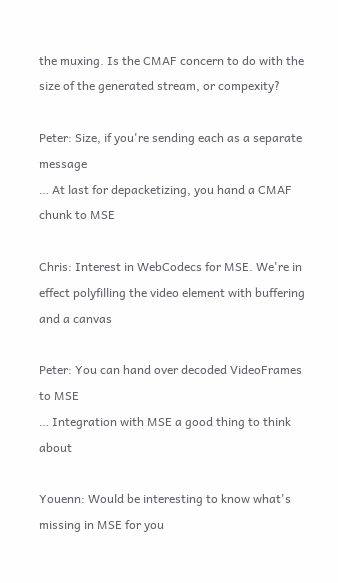the muxing. Is the CMAF concern to do with the size of the generated stream, or compexity?

Peter: Size, if you're sending each as a separate message
… At last for depacketizing, you hand a CMAF chunk to MSE

Chris: Interest in WebCodecs for MSE. We're in effect polyfilling the video element with buffering and a canvas

Peter: You can hand over decoded VideoFrames to MSE
… Integration with MSE a good thing to think about

Youenn: Would be interesting to know what's missing in MSE for you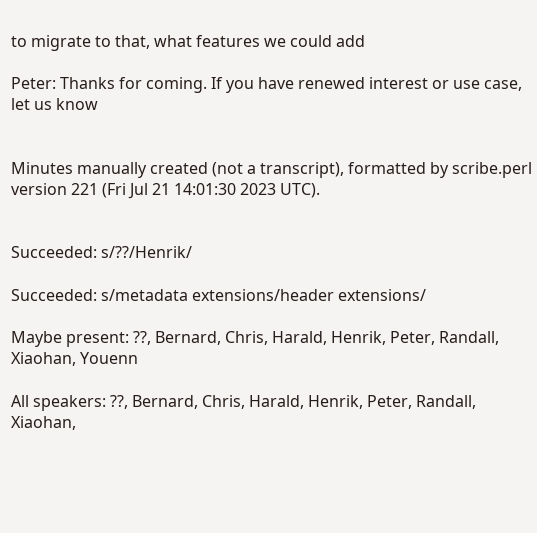to migrate to that, what features we could add

Peter: Thanks for coming. If you have renewed interest or use case, let us know


Minutes manually created (not a transcript), formatted by scribe.perl version 221 (Fri Jul 21 14:01:30 2023 UTC).


Succeeded: s/??/Henrik/

Succeeded: s/metadata extensions/header extensions/

Maybe present: ??, Bernard, Chris, Harald, Henrik, Peter, Randall, Xiaohan, Youenn

All speakers: ??, Bernard, Chris, Harald, Henrik, Peter, Randall, Xiaohan,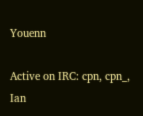Youenn

Active on IRC: cpn, cpn_, Ian